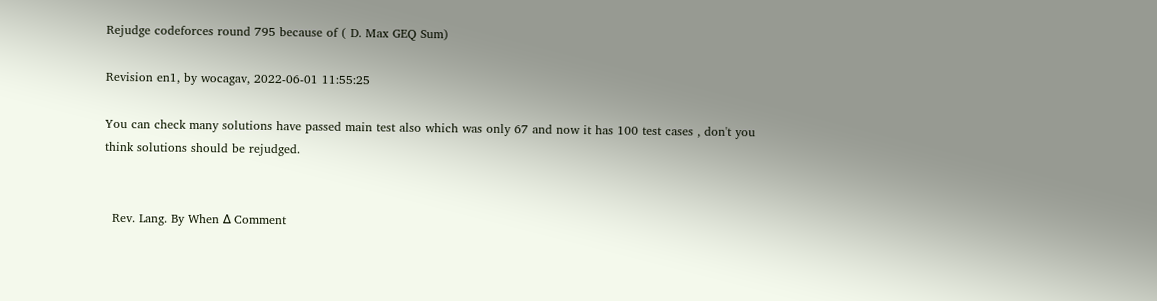Rejudge codeforces round 795 because of ( D. Max GEQ Sum)

Revision en1, by wocagav, 2022-06-01 11:55:25

You can check many solutions have passed main test also which was only 67 and now it has 100 test cases , don't you think solutions should be rejudged.


  Rev. Lang. By When Δ Comment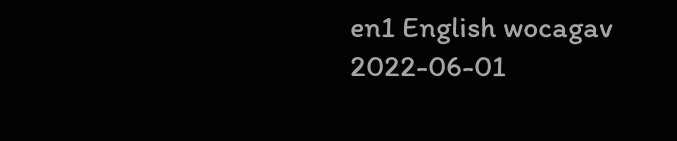en1 English wocagav 2022-06-01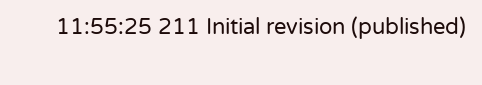11:55:25 211 Initial revision (published)